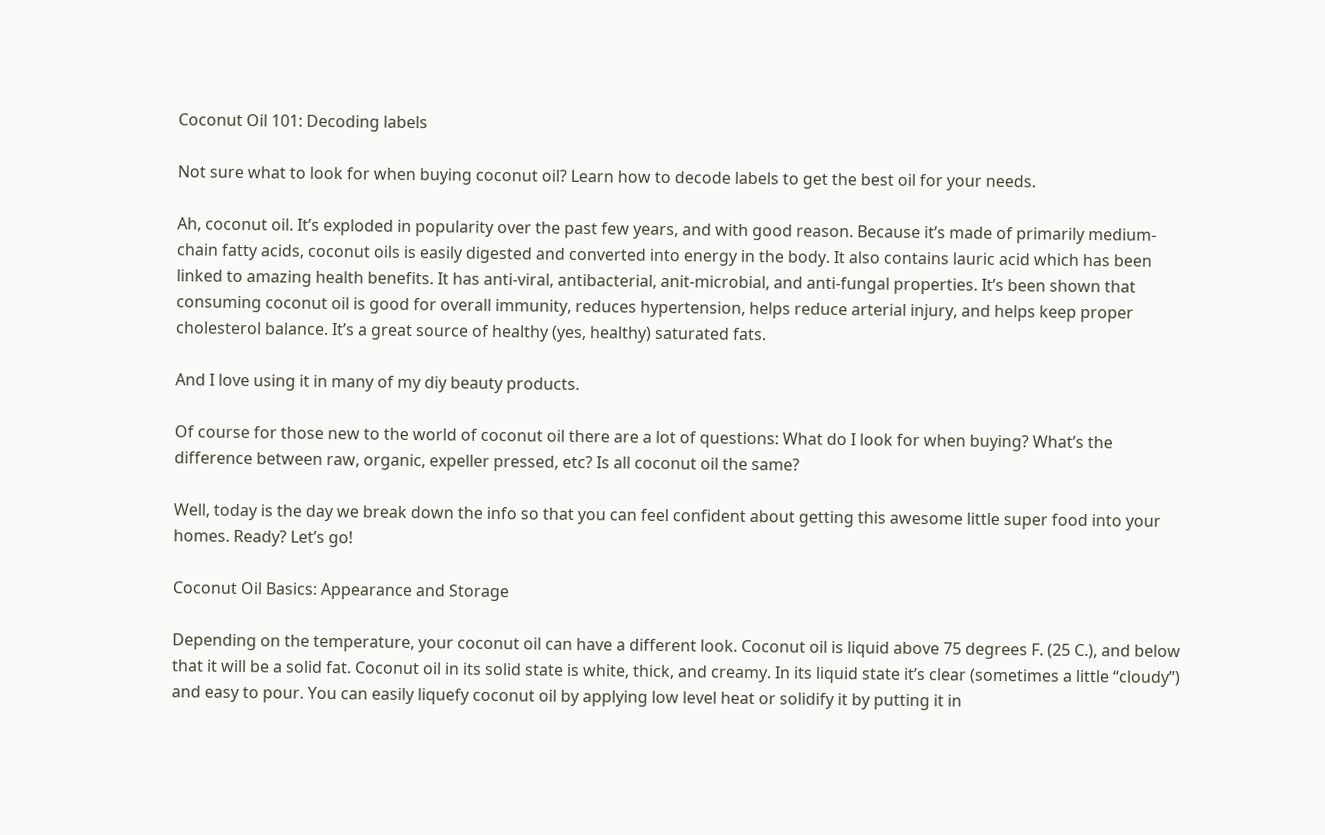Coconut Oil 101: Decoding labels

Not sure what to look for when buying coconut oil? Learn how to decode labels to get the best oil for your needs.

Ah, coconut oil. It’s exploded in popularity over the past few years, and with good reason. Because it’s made of primarily medium-chain fatty acids, coconut oils is easily digested and converted into energy in the body. It also contains lauric acid which has been linked to amazing health benefits. It has anti-viral, antibacterial, anit-microbial, and anti-fungal properties. It’s been shown that consuming coconut oil is good for overall immunity, reduces hypertension, helps reduce arterial injury, and helps keep proper cholesterol balance. It’s a great source of healthy (yes, healthy) saturated fats.

And I love using it in many of my diy beauty products.

Of course for those new to the world of coconut oil there are a lot of questions: What do I look for when buying? What’s the difference between raw, organic, expeller pressed, etc? Is all coconut oil the same?

Well, today is the day we break down the info so that you can feel confident about getting this awesome little super food into your homes. Ready? Let’s go!

Coconut Oil Basics: Appearance and Storage

Depending on the temperature, your coconut oil can have a different look. Coconut oil is liquid above 75 degrees F. (25 C.), and below that it will be a solid fat. Coconut oil in its solid state is white, thick, and creamy. In its liquid state it’s clear (sometimes a little “cloudy”) and easy to pour. You can easily liquefy coconut oil by applying low level heat or solidify it by putting it in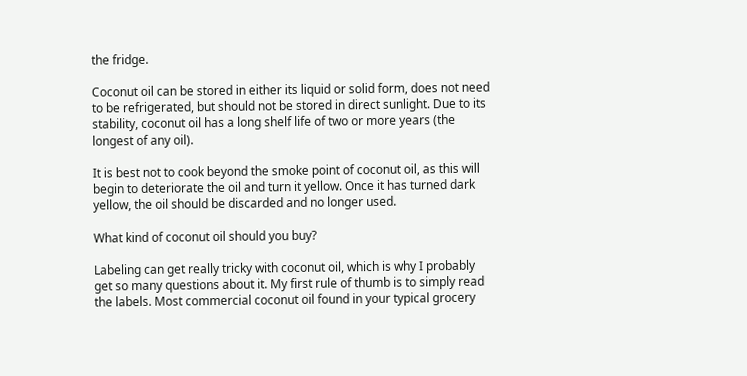the fridge.

Coconut oil can be stored in either its liquid or solid form, does not need to be refrigerated, but should not be stored in direct sunlight. Due to its stability, coconut oil has a long shelf life of two or more years (the longest of any oil).

It is best not to cook beyond the smoke point of coconut oil, as this will begin to deteriorate the oil and turn it yellow. Once it has turned dark yellow, the oil should be discarded and no longer used.

What kind of coconut oil should you buy?

Labeling can get really tricky with coconut oil, which is why I probably get so many questions about it. My first rule of thumb is to simply read the labels. Most commercial coconut oil found in your typical grocery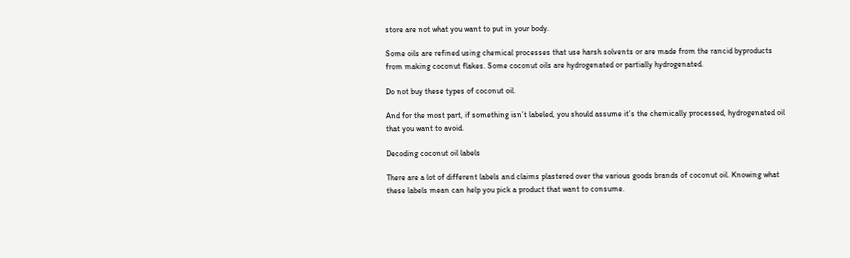store are not what you want to put in your body.

Some oils are refined using chemical processes that use harsh solvents or are made from the rancid byproducts from making coconut flakes. Some coconut oils are hydrogenated or partially hydrogenated.

Do not buy these types of coconut oil.

And for the most part, if something isn’t labeled, you should assume it’s the chemically processed, hydrogenated oil that you want to avoid.

Decoding coconut oil labels

There are a lot of different labels and claims plastered over the various goods brands of coconut oil. Knowing what these labels mean can help you pick a product that want to consume.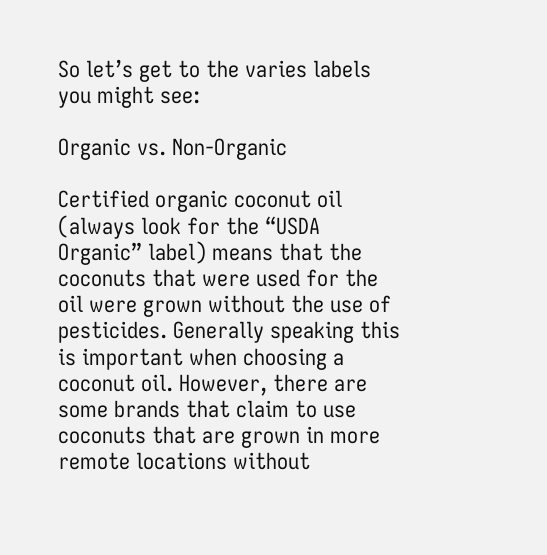So let’s get to the varies labels you might see:

Organic vs. Non-Organic

Certified organic coconut oil (always look for the “USDA Organic” label) means that the coconuts that were used for the oil were grown without the use of pesticides. Generally speaking this is important when choosing a coconut oil. However, there are some brands that claim to use coconuts that are grown in more remote locations without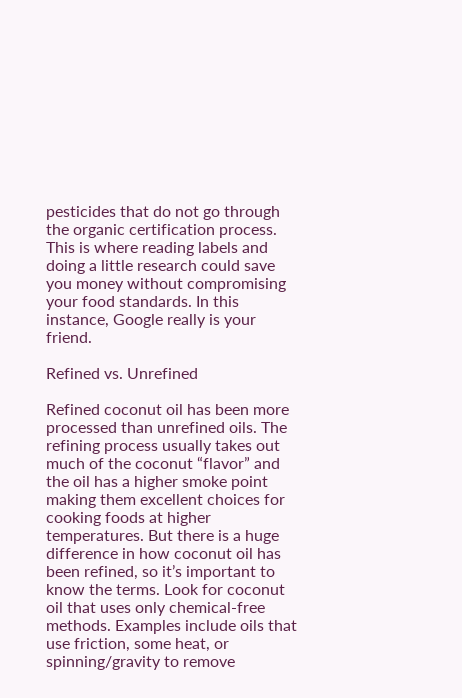pesticides that do not go through the organic certification process. This is where reading labels and doing a little research could save you money without compromising your food standards. In this instance, Google really is your friend.

Refined vs. Unrefined

Refined coconut oil has been more processed than unrefined oils. The refining process usually takes out much of the coconut “flavor” and the oil has a higher smoke point making them excellent choices for cooking foods at higher temperatures. But there is a huge difference in how coconut oil has been refined, so it’s important to know the terms. Look for coconut oil that uses only chemical-free methods. Examples include oils that use friction, some heat, or spinning/gravity to remove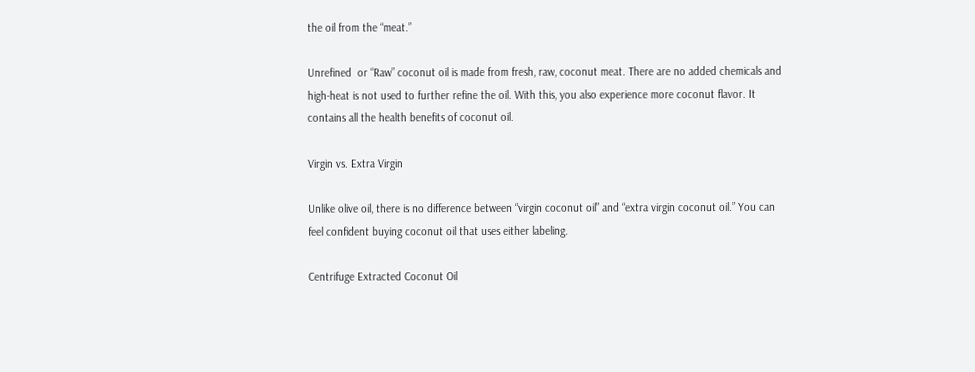the oil from the “meat.”

Unrefined  or “Raw” coconut oil is made from fresh, raw, coconut meat. There are no added chemicals and high-heat is not used to further refine the oil. With this, you also experience more coconut flavor. It contains all the health benefits of coconut oil.

Virgin vs. Extra Virgin

Unlike olive oil, there is no difference between “virgin coconut oil” and “extra virgin coconut oil.” You can feel confident buying coconut oil that uses either labeling.

Centrifuge Extracted Coconut Oil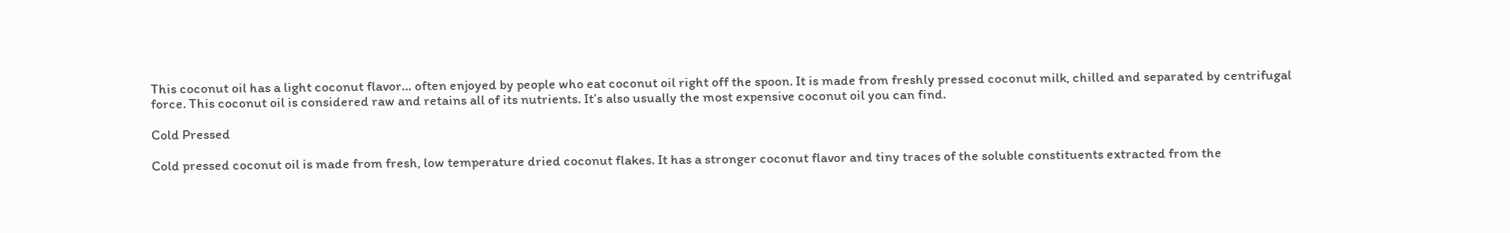This coconut oil has a light coconut flavor… often enjoyed by people who eat coconut oil right off the spoon. It is made from freshly pressed coconut milk, chilled and separated by centrifugal force. This coconut oil is considered raw and retains all of its nutrients. It’s also usually the most expensive coconut oil you can find.

Cold Pressed

Cold pressed coconut oil is made from fresh, low temperature dried coconut flakes. It has a stronger coconut flavor and tiny traces of the soluble constituents extracted from the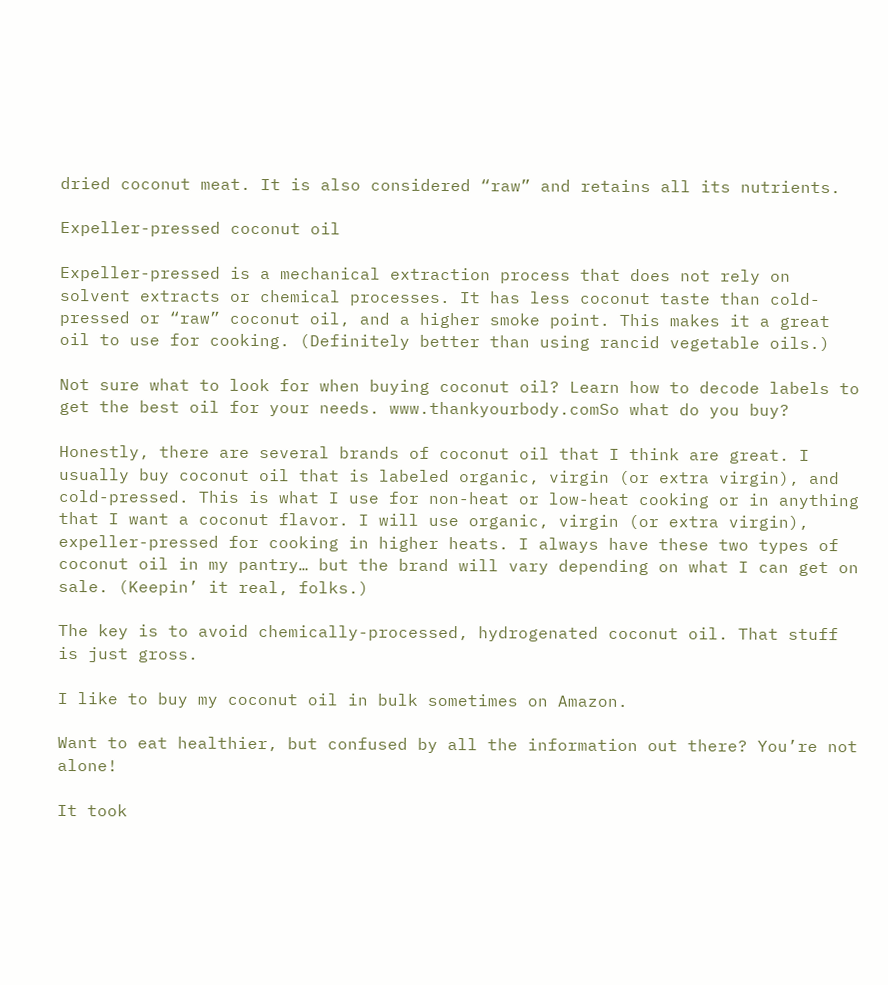dried coconut meat. It is also considered “raw” and retains all its nutrients.

Expeller-pressed coconut oil

Expeller-pressed is a mechanical extraction process that does not rely on solvent extracts or chemical processes. It has less coconut taste than cold-pressed or “raw” coconut oil, and a higher smoke point. This makes it a great oil to use for cooking. (Definitely better than using rancid vegetable oils.)

Not sure what to look for when buying coconut oil? Learn how to decode labels to get the best oil for your needs. www.thankyourbody.comSo what do you buy?

Honestly, there are several brands of coconut oil that I think are great. I usually buy coconut oil that is labeled organic, virgin (or extra virgin), and cold-pressed. This is what I use for non-heat or low-heat cooking or in anything that I want a coconut flavor. I will use organic, virgin (or extra virgin), expeller-pressed for cooking in higher heats. I always have these two types of coconut oil in my pantry… but the brand will vary depending on what I can get on sale. (Keepin’ it real, folks.)

The key is to avoid chemically-processed, hydrogenated coconut oil. That stuff is just gross.

I like to buy my coconut oil in bulk sometimes on Amazon.

Want to eat healthier, but confused by all the information out there? You’re not alone!

It took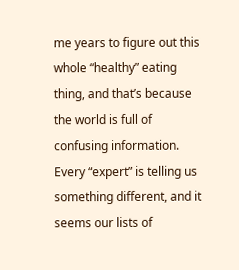me years to figure out this whole “healthy” eating thing, and that’s because the world is full of confusing information. Every “expert” is telling us something different, and it seems our lists of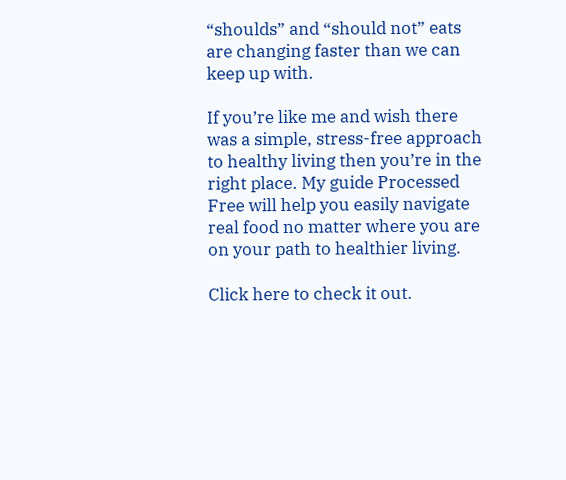“shoulds” and “should not” eats are changing faster than we can keep up with.

If you’re like me and wish there was a simple, stress-free approach to healthy living then you’re in the right place. My guide Processed Free will help you easily navigate real food no matter where you are on your path to healthier living.

Click here to check it out.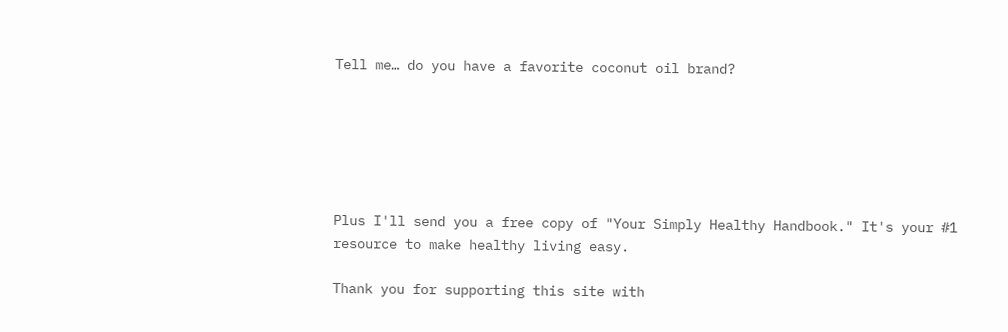Tell me… do you have a favorite coconut oil brand?






Plus I'll send you a free copy of "Your Simply Healthy Handbook." It's your #1 resource to make healthy living easy.

Thank you for supporting this site with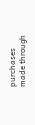purchases made through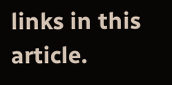links in this article.